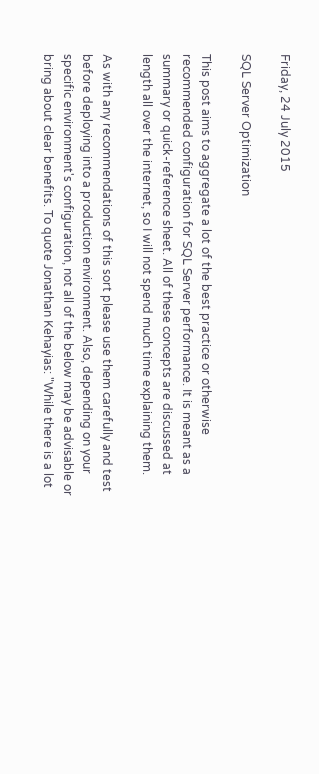Friday, 24 July 2015

SQL Server Optimization

This post aims to aggregate a lot of the best practice or otherwise recommended configuration for SQL Server performance. It is meant as a summary or quick-reference sheet. All of these concepts are discussed at length all over the internet, so I will not spend much time explaining them.

As with any recommendations of this sort please use them carefully and test before deploying into a production environment. Also, depending on your specific environment's configuration, not all of the below may be advisable or bring about clear benefits. To quote Jonathan Kehayias: "While there is a lot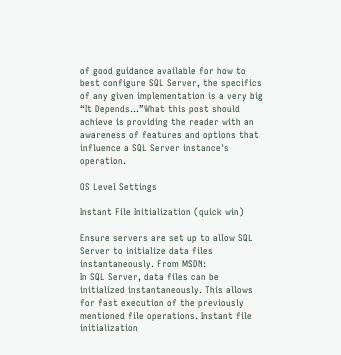of good guidance available for how to best configure SQL Server, the specifics of any given implementation is a very big “It Depends…”What this post should achieve is providing the reader with an awareness of features and options that influence a SQL Server instance's operation.

OS Level Settings

Instant File Initialization (quick win)

Ensure servers are set up to allow SQL Server to initialize data files instantaneously. From MSDN:
In SQL Server, data files can be initialized instantaneously. This allows for fast execution of the previously mentioned file operations. Instant file initialization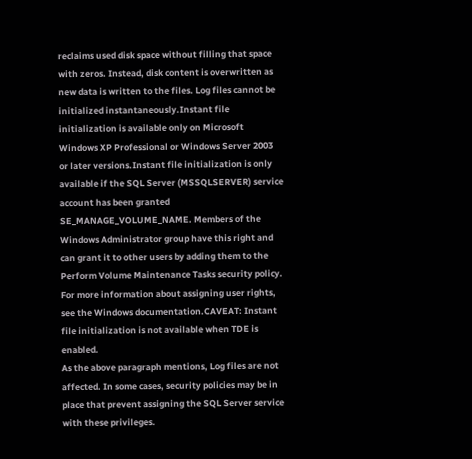reclaims used disk space without filling that space with zeros. Instead, disk content is overwritten as new data is written to the files. Log files cannot be initialized instantaneously.Instant file initialization is available only on Microsoft Windows XP Professional or Windows Server 2003 or later versions.Instant file initialization is only available if the SQL Server (MSSQLSERVER) service account has been granted SE_MANAGE_VOLUME_NAME. Members of the Windows Administrator group have this right and can grant it to other users by adding them to the Perform Volume Maintenance Tasks security policy. For more information about assigning user rights, see the Windows documentation.CAVEAT: Instant file initialization is not available when TDE is enabled.
As the above paragraph mentions, Log files are not affected. In some cases, security policies may be in place that prevent assigning the SQL Server service with these privileges.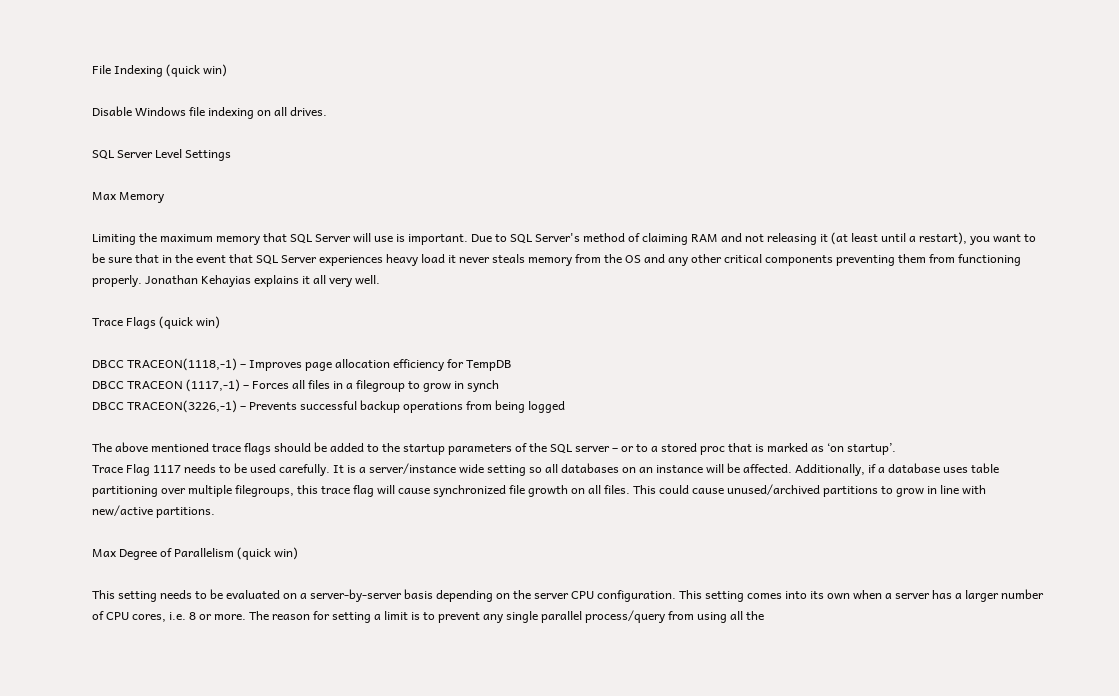File Indexing (quick win)

Disable Windows file indexing on all drives.

SQL Server Level Settings

Max Memory

Limiting the maximum memory that SQL Server will use is important. Due to SQL Server's method of claiming RAM and not releasing it (at least until a restart), you want to be sure that in the event that SQL Server experiences heavy load it never steals memory from the OS and any other critical components preventing them from functioning properly. Jonathan Kehayias explains it all very well.

Trace Flags (quick win)

DBCC TRACEON(1118,-1) – Improves page allocation efficiency for TempDB
DBCC TRACEON (1117,-1) – Forces all files in a filegroup to grow in synch
DBCC TRACEON(3226,-1) – Prevents successful backup operations from being logged

The above mentioned trace flags should be added to the startup parameters of the SQL server – or to a stored proc that is marked as ‘on startup’.
Trace Flag 1117 needs to be used carefully. It is a server/instance wide setting so all databases on an instance will be affected. Additionally, if a database uses table partitioning over multiple filegroups, this trace flag will cause synchronized file growth on all files. This could cause unused/archived partitions to grow in line with new/active partitions.

Max Degree of Parallelism (quick win)

This setting needs to be evaluated on a server-by-server basis depending on the server CPU configuration. This setting comes into its own when a server has a larger number of CPU cores, i.e. 8 or more. The reason for setting a limit is to prevent any single parallel process/query from using all the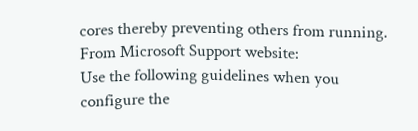cores thereby preventing others from running.
From Microsoft Support website:
Use the following guidelines when you configure the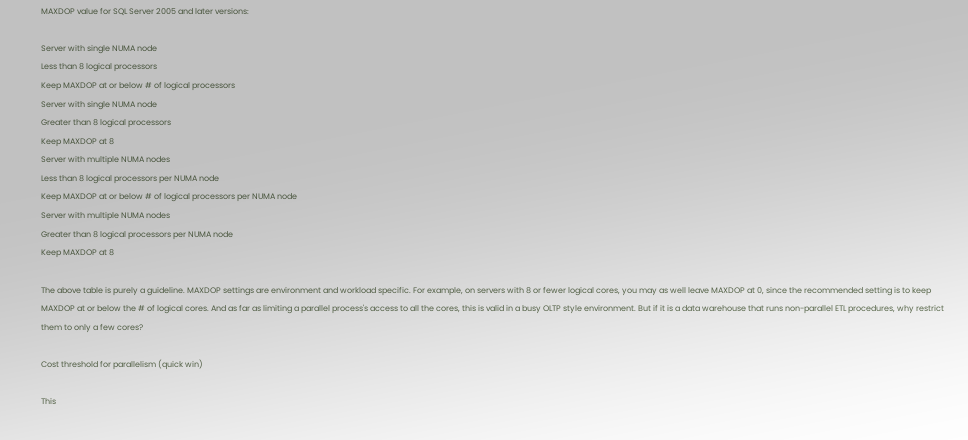MAXDOP value for SQL Server 2005 and later versions:

Server with single NUMA node
Less than 8 logical processors
Keep MAXDOP at or below # of logical processors
Server with single NUMA node
Greater than 8 logical processors
Keep MAXDOP at 8
Server with multiple NUMA nodes
Less than 8 logical processors per NUMA node
Keep MAXDOP at or below # of logical processors per NUMA node
Server with multiple NUMA nodes
Greater than 8 logical processors per NUMA node
Keep MAXDOP at 8

The above table is purely a guideline. MAXDOP settings are environment and workload specific. For example, on servers with 8 or fewer logical cores, you may as well leave MAXDOP at 0, since the recommended setting is to keep MAXDOP at or below the # of logical cores. And as far as limiting a parallel process's access to all the cores, this is valid in a busy OLTP style environment. But if it is a data warehouse that runs non-parallel ETL procedures, why restrict them to only a few cores?

Cost threshold for parallelism (quick win)

This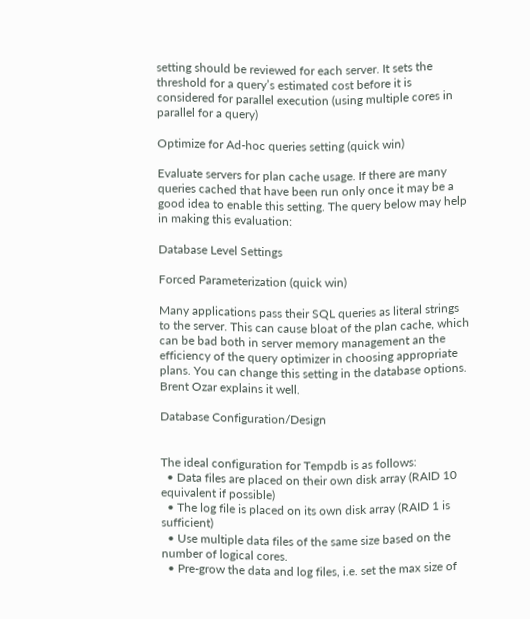setting should be reviewed for each server. It sets the threshold for a query’s estimated cost before it is considered for parallel execution (using multiple cores in parallel for a query)

Optimize for Ad-hoc queries setting (quick win)

Evaluate servers for plan cache usage. If there are many queries cached that have been run only once it may be a good idea to enable this setting. The query below may help in making this evaluation:

Database Level Settings

Forced Parameterization (quick win)

Many applications pass their SQL queries as literal strings to the server. This can cause bloat of the plan cache, which can be bad both in server memory management an the efficiency of the query optimizer in choosing appropriate plans. You can change this setting in the database options. Brent Ozar explains it well.

Database Configuration/Design


The ideal configuration for Tempdb is as follows:
  • Data files are placed on their own disk array (RAID 10 equivalent if possible)
  • The log file is placed on its own disk array (RAID 1 is sufficient)
  • Use multiple data files of the same size based on the number of logical cores.
  • Pre-grow the data and log files, i.e. set the max size of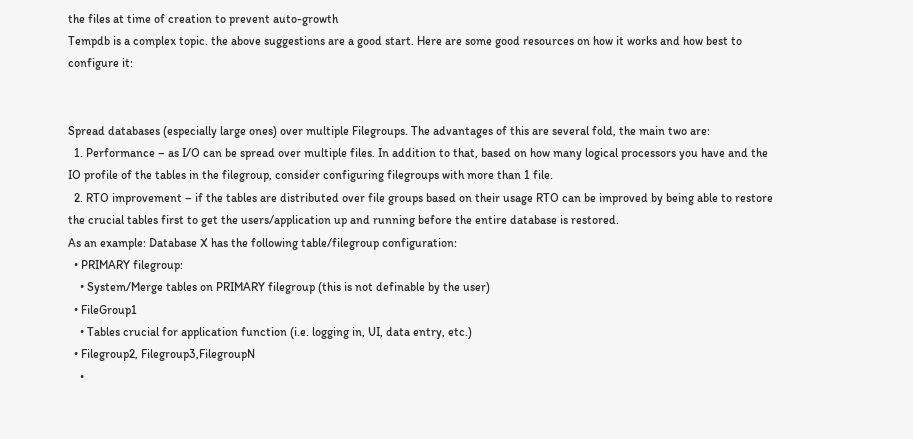the files at time of creation to prevent auto-growth
Tempdb is a complex topic. the above suggestions are a good start. Here are some good resources on how it works and how best to configure it:


Spread databases (especially large ones) over multiple Filegroups. The advantages of this are several fold, the main two are:
  1. Performance – as I/O can be spread over multiple files. In addition to that, based on how many logical processors you have and the IO profile of the tables in the filegroup, consider configuring filegroups with more than 1 file.
  2. RTO improvement – if the tables are distributed over file groups based on their usage RTO can be improved by being able to restore the crucial tables first to get the users/application up and running before the entire database is restored.
As an example: Database X has the following table/filegroup configuration:
  • PRIMARY filegroup:
    • System/Merge tables on PRIMARY filegroup (this is not definable by the user)
  • FileGroup1
    • Tables crucial for application function (i.e. logging in, UI, data entry, etc.)
  • Filegroup2, Filegroup3,FilegroupN
    •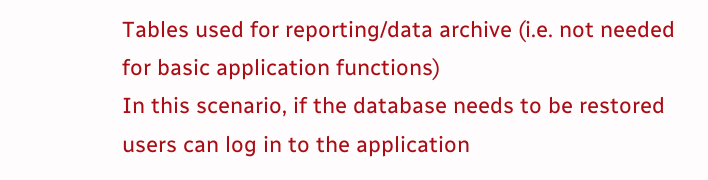Tables used for reporting/data archive (i.e. not needed for basic application functions)
In this scenario, if the database needs to be restored users can log in to the application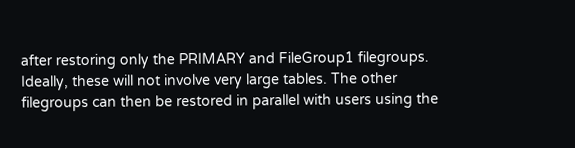after restoring only the PRIMARY and FileGroup1 filegroups. Ideally, these will not involve very large tables. The other filegroups can then be restored in parallel with users using the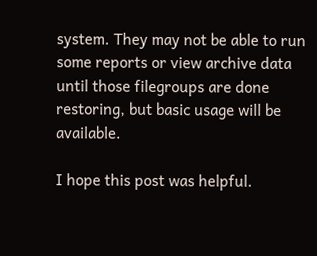system. They may not be able to run some reports or view archive data until those filegroups are done restoring, but basic usage will be available.

I hope this post was helpful.